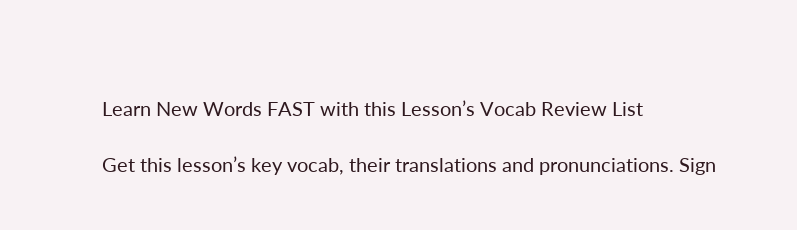Learn New Words FAST with this Lesson’s Vocab Review List

Get this lesson’s key vocab, their translations and pronunciations. Sign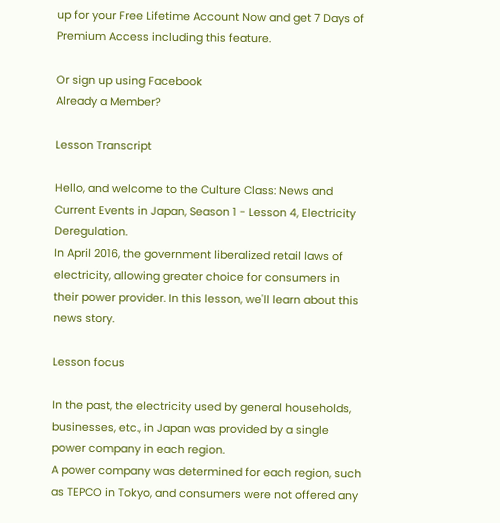up for your Free Lifetime Account Now and get 7 Days of Premium Access including this feature.

Or sign up using Facebook
Already a Member?

Lesson Transcript

Hello, and welcome to the Culture Class: News and Current Events in Japan, Season 1 - Lesson 4, Electricity Deregulation.
In April 2016, the government liberalized retail laws of electricity, allowing greater choice for consumers in their power provider. In this lesson, we'll learn about this news story.

Lesson focus

In the past, the electricity used by general households, businesses, etc., in Japan was provided by a single power company in each region.
A power company was determined for each region, such as TEPCO in Tokyo, and consumers were not offered any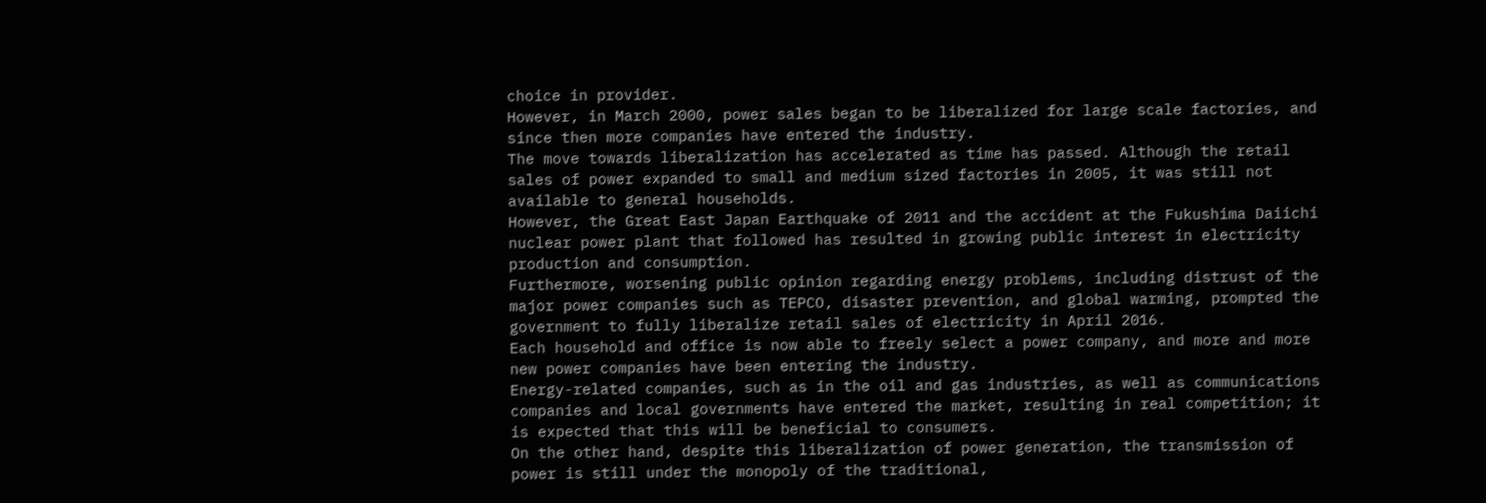choice in provider.
However, in March 2000, power sales began to be liberalized for large scale factories, and since then more companies have entered the industry.
The move towards liberalization has accelerated as time has passed. Although the retail sales of power expanded to small and medium sized factories in 2005, it was still not available to general households.
However, the Great East Japan Earthquake of 2011 and the accident at the Fukushima Daiichi nuclear power plant that followed has resulted in growing public interest in electricity production and consumption.
Furthermore, worsening public opinion regarding energy problems, including distrust of the major power companies such as TEPCO, disaster prevention, and global warming, prompted the government to fully liberalize retail sales of electricity in April 2016.
Each household and office is now able to freely select a power company, and more and more new power companies have been entering the industry.
Energy-related companies, such as in the oil and gas industries, as well as communications companies and local governments have entered the market, resulting in real competition; it is expected that this will be beneficial to consumers.
On the other hand, despite this liberalization of power generation, the transmission of power is still under the monopoly of the traditional,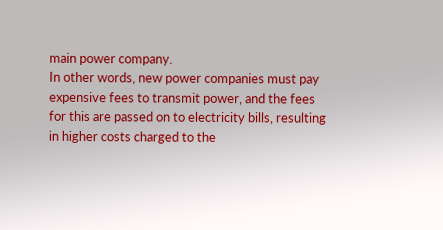main power company.
In other words, new power companies must pay expensive fees to transmit power, and the fees for this are passed on to electricity bills, resulting in higher costs charged to the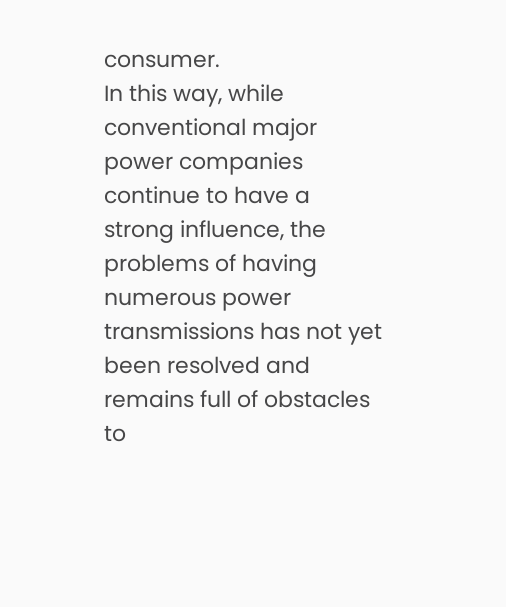consumer.
In this way, while conventional major power companies continue to have a strong influence, the problems of having numerous power transmissions has not yet been resolved and remains full of obstacles to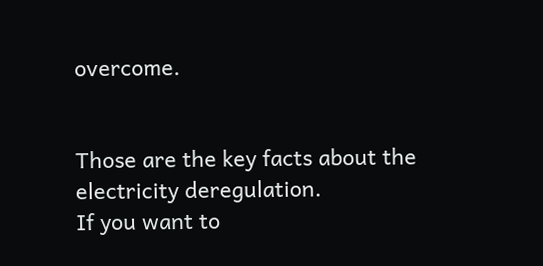overcome.


Those are the key facts about the electricity deregulation.
If you want to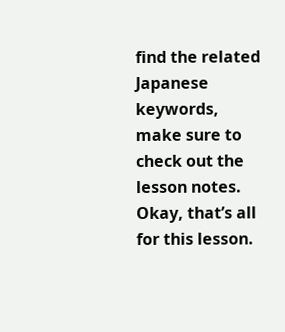find the related Japanese keywords, make sure to check out the lesson notes.
Okay, that’s all for this lesson.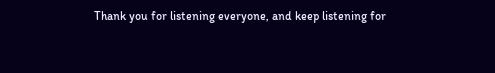Thank you for listening everyone, and keep listening for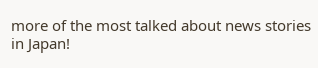more of the most talked about news stories in Japan!